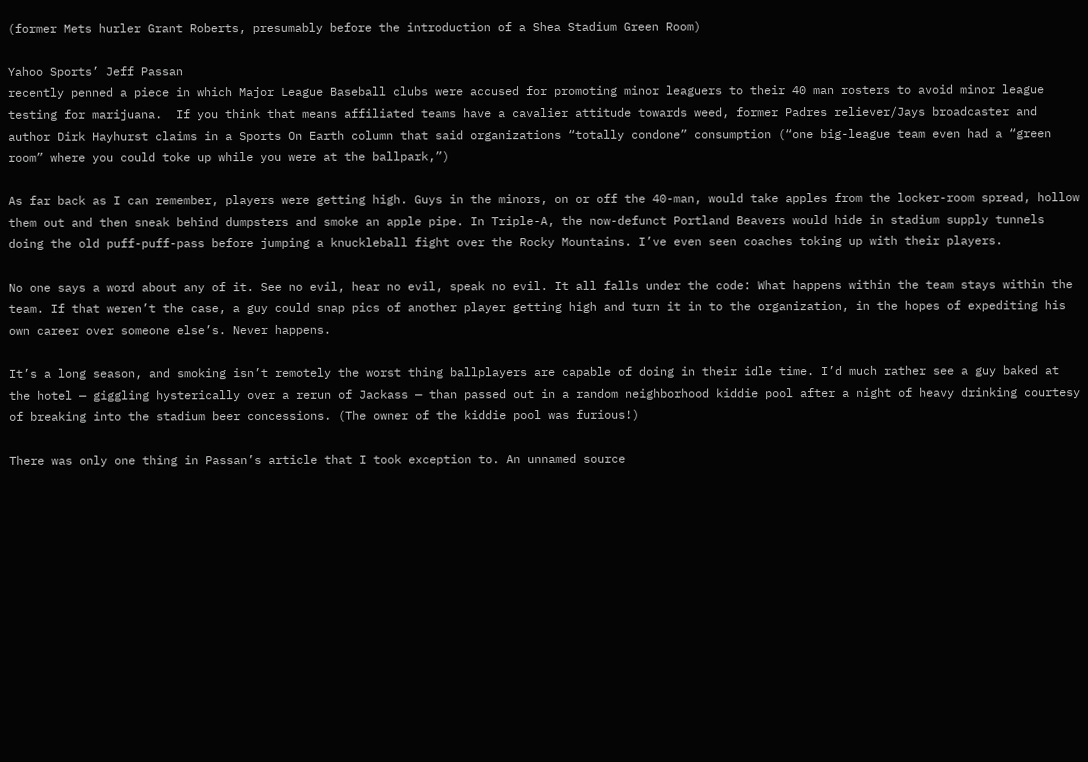(former Mets hurler Grant Roberts, presumably before the introduction of a Shea Stadium Green Room)

Yahoo Sports’ Jeff Passan
recently penned a piece in which Major League Baseball clubs were accused for promoting minor leaguers to their 40 man rosters to avoid minor league testing for marijuana.  If you think that means affiliated teams have a cavalier attitude towards weed, former Padres reliever/Jays broadcaster and author Dirk Hayhurst claims in a Sports On Earth column that said organizations “totally condone” consumption (“one big-league team even had a “green room” where you could toke up while you were at the ballpark,”)

As far back as I can remember, players were getting high. Guys in the minors, on or off the 40-man, would take apples from the locker-room spread, hollow them out and then sneak behind dumpsters and smoke an apple pipe. In Triple-A, the now-defunct Portland Beavers would hide in stadium supply tunnels doing the old puff-puff-pass before jumping a knuckleball fight over the Rocky Mountains. I’ve even seen coaches toking up with their players.

No one says a word about any of it. See no evil, hear no evil, speak no evil. It all falls under the code: What happens within the team stays within the team. If that weren’t the case, a guy could snap pics of another player getting high and turn it in to the organization, in the hopes of expediting his own career over someone else’s. Never happens.

It’s a long season, and smoking isn’t remotely the worst thing ballplayers are capable of doing in their idle time. I’d much rather see a guy baked at the hotel — giggling hysterically over a rerun of Jackass — than passed out in a random neighborhood kiddie pool after a night of heavy drinking courtesy of breaking into the stadium beer concessions. (The owner of the kiddie pool was furious!)

There was only one thing in Passan’s article that I took exception to. An unnamed source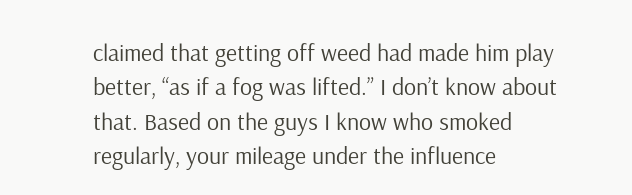claimed that getting off weed had made him play better, “as if a fog was lifted.” I don’t know about that. Based on the guys I know who smoked regularly, your mileage under the influence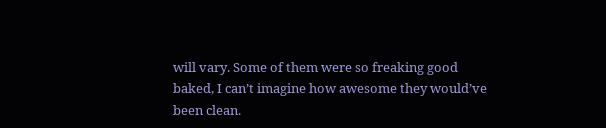will vary. Some of them were so freaking good baked, I can’t imagine how awesome they would’ve been clean.